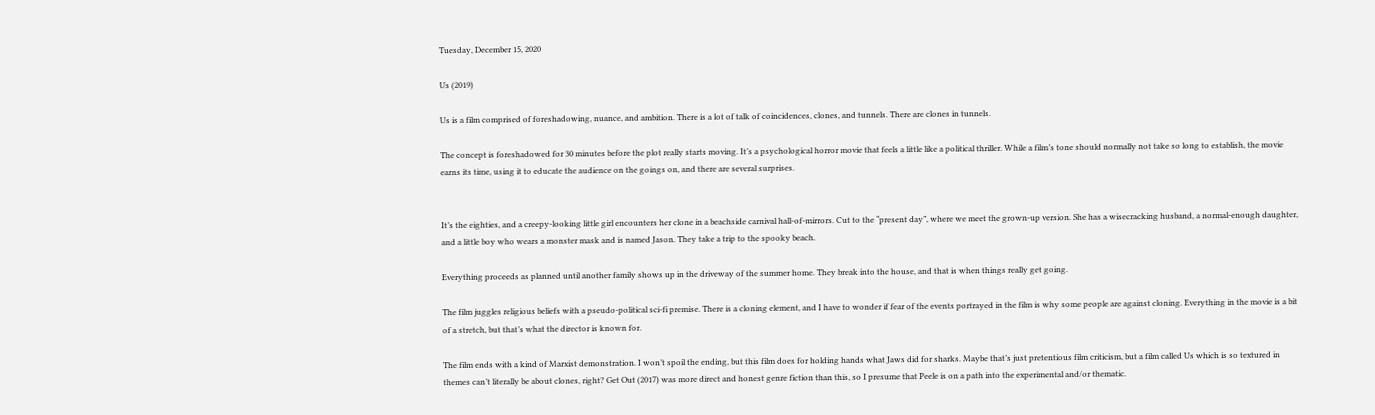Tuesday, December 15, 2020

Us (2019)

Us is a film comprised of foreshadowing, nuance, and ambition. There is a lot of talk of coincidences, clones, and tunnels. There are clones in tunnels.

The concept is foreshadowed for 30 minutes before the plot really starts moving. It’s a psychological horror movie that feels a little like a political thriller. While a film’s tone should normally not take so long to establish, the movie earns its time, using it to educate the audience on the goings on, and there are several surprises.


It’s the eighties, and a creepy-looking little girl encounters her clone in a beachside carnival hall-of-mirrors. Cut to the “present day”, where we meet the grown-up version. She has a wisecracking husband, a normal-enough daughter, and a little boy who wears a monster mask and is named Jason. They take a trip to the spooky beach.

Everything proceeds as planned until another family shows up in the driveway of the summer home. They break into the house, and that is when things really get going.

The film juggles religious beliefs with a pseudo-political sci-fi premise. There is a cloning element, and I have to wonder if fear of the events portrayed in the film is why some people are against cloning. Everything in the movie is a bit of a stretch, but that’s what the director is known for.

The film ends with a kind of Marxist demonstration. I won’t spoil the ending, but this film does for holding hands what Jaws did for sharks. Maybe that’s just pretentious film criticism, but a film called Us which is so textured in themes can’t literally be about clones, right? Get Out (2017) was more direct and honest genre fiction than this, so I presume that Peele is on a path into the experimental and/or thematic.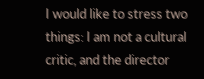I would like to stress two things: I am not a cultural critic, and the director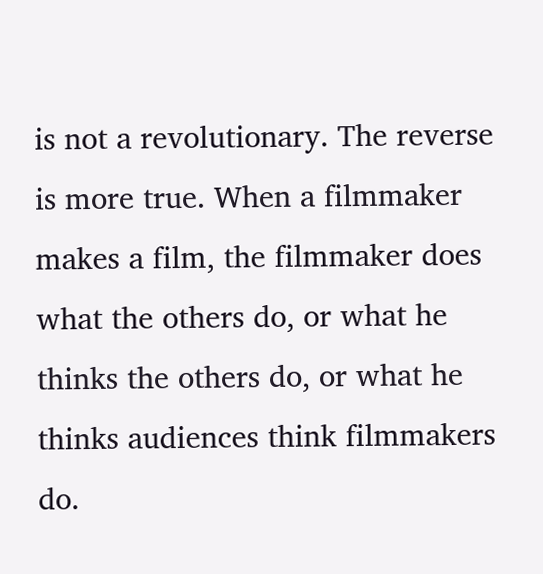is not a revolutionary. The reverse is more true. When a filmmaker makes a film, the filmmaker does what the others do, or what he thinks the others do, or what he thinks audiences think filmmakers do.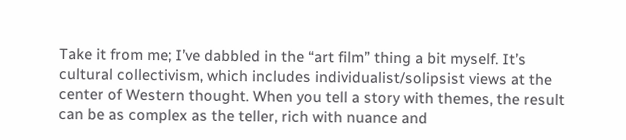Take it from me; I’ve dabbled in the “art film” thing a bit myself. It’s cultural collectivism, which includes individualist/solipsist views at the center of Western thought. When you tell a story with themes, the result can be as complex as the teller, rich with nuance and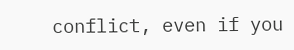conflict, even if you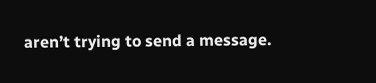aren’t trying to send a message.